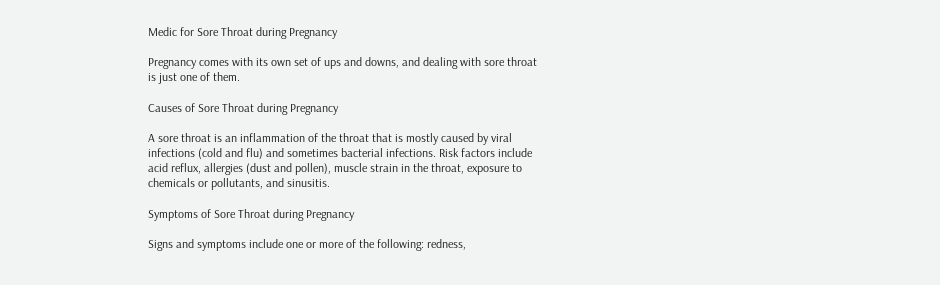Medic for Sore Throat during Pregnancy

Pregnancy comes with its own set of ups and downs, and dealing with sore throat is just one of them.

Causes of Sore Throat during Pregnancy

A sore throat is an inflammation of the throat that is mostly caused by viral infections (cold and flu) and sometimes bacterial infections. Risk factors include acid reflux, allergies (dust and pollen), muscle strain in the throat, exposure to chemicals or pollutants, and sinusitis.

Symptoms of Sore Throat during Pregnancy

Signs and symptoms include one or more of the following: redness,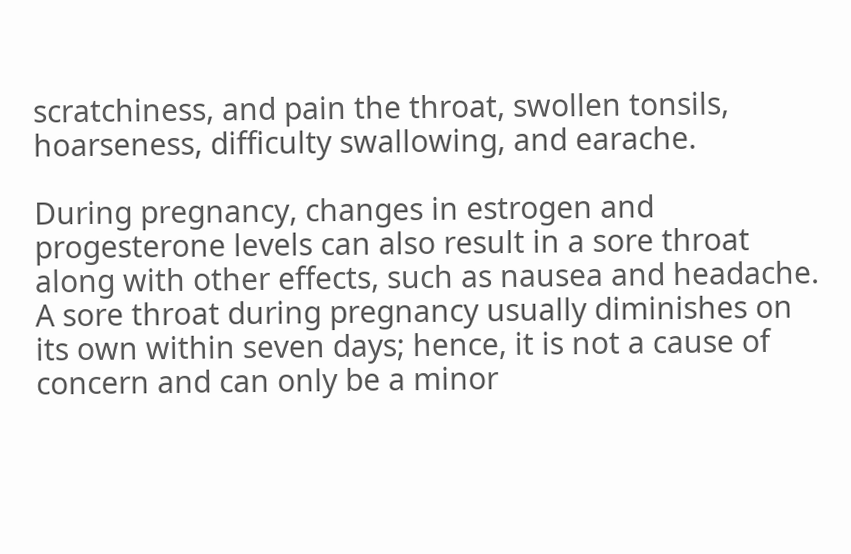scratchiness, and pain the throat, swollen tonsils, hoarseness, difficulty swallowing, and earache.

During pregnancy, changes in estrogen and progesterone levels can also result in a sore throat along with other effects, such as nausea and headache. A sore throat during pregnancy usually diminishes on its own within seven days; hence, it is not a cause of concern and can only be a minor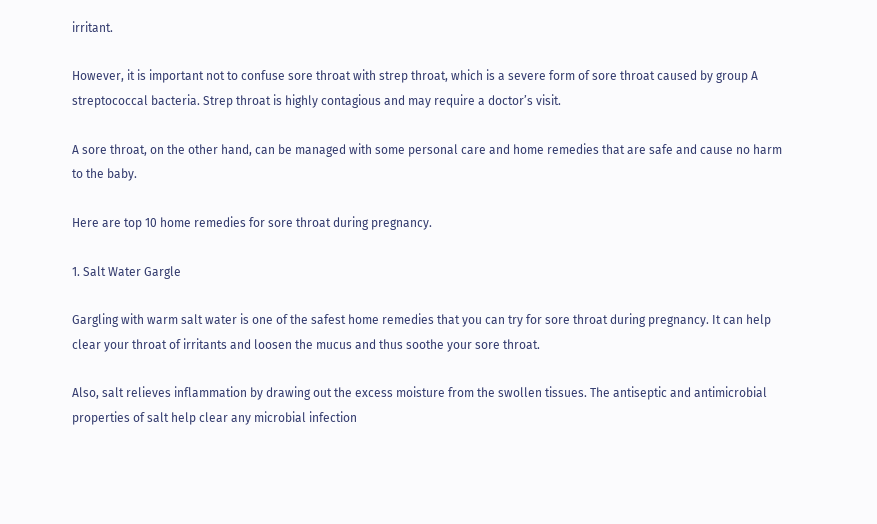irritant.

However, it is important not to confuse sore throat with strep throat, which is a severe form of sore throat caused by group A streptococcal bacteria. Strep throat is highly contagious and may require a doctor’s visit.

A sore throat, on the other hand, can be managed with some personal care and home remedies that are safe and cause no harm to the baby.

Here are top 10 home remedies for sore throat during pregnancy.

1. Salt Water Gargle

Gargling with warm salt water is one of the safest home remedies that you can try for sore throat during pregnancy. It can help clear your throat of irritants and loosen the mucus and thus soothe your sore throat.

Also, salt relieves inflammation by drawing out the excess moisture from the swollen tissues. The antiseptic and antimicrobial properties of salt help clear any microbial infection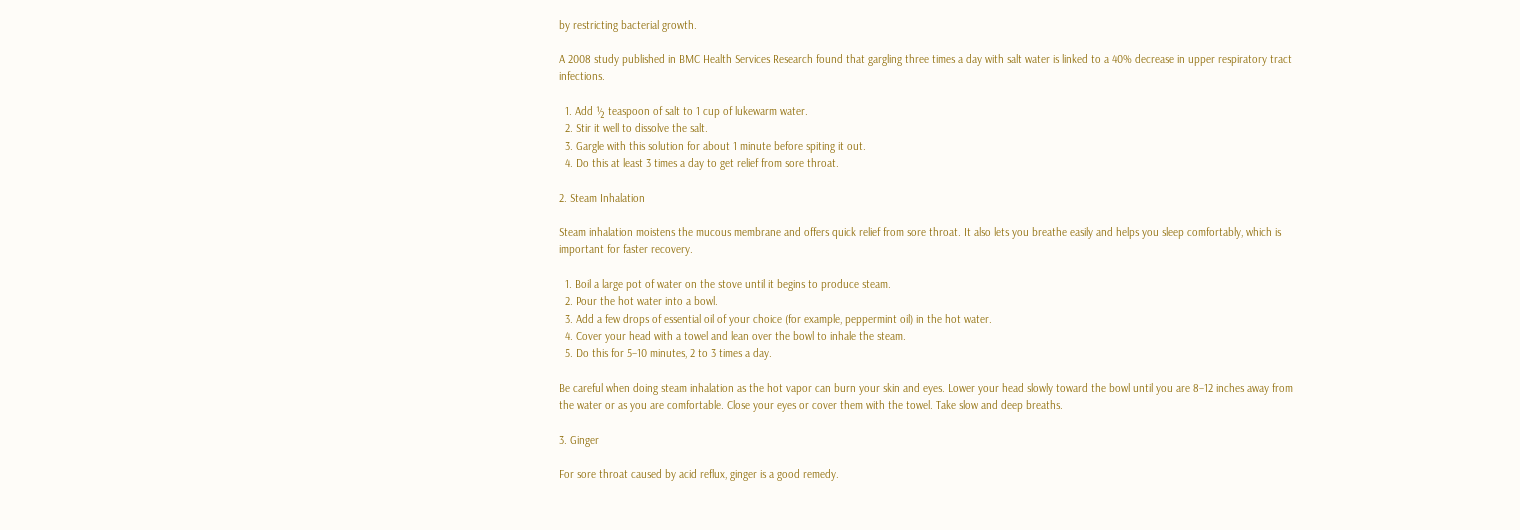by restricting bacterial growth.

A 2008 study published in BMC Health Services Research found that gargling three times a day with salt water is linked to a 40% decrease in upper respiratory tract infections.

  1. Add ½ teaspoon of salt to 1 cup of lukewarm water.
  2. Stir it well to dissolve the salt.
  3. Gargle with this solution for about 1 minute before spiting it out.
  4. Do this at least 3 times a day to get relief from sore throat.

2. Steam Inhalation

Steam inhalation moistens the mucous membrane and offers quick relief from sore throat. It also lets you breathe easily and helps you sleep comfortably, which is important for faster recovery.

  1. Boil a large pot of water on the stove until it begins to produce steam.
  2. Pour the hot water into a bowl.
  3. Add a few drops of essential oil of your choice (for example, peppermint oil) in the hot water.
  4. Cover your head with a towel and lean over the bowl to inhale the steam.
  5. Do this for 5–10 minutes, 2 to 3 times a day.

Be careful when doing steam inhalation as the hot vapor can burn your skin and eyes. Lower your head slowly toward the bowl until you are 8–12 inches away from the water or as you are comfortable. Close your eyes or cover them with the towel. Take slow and deep breaths.

3. Ginger

For sore throat caused by acid reflux, ginger is a good remedy.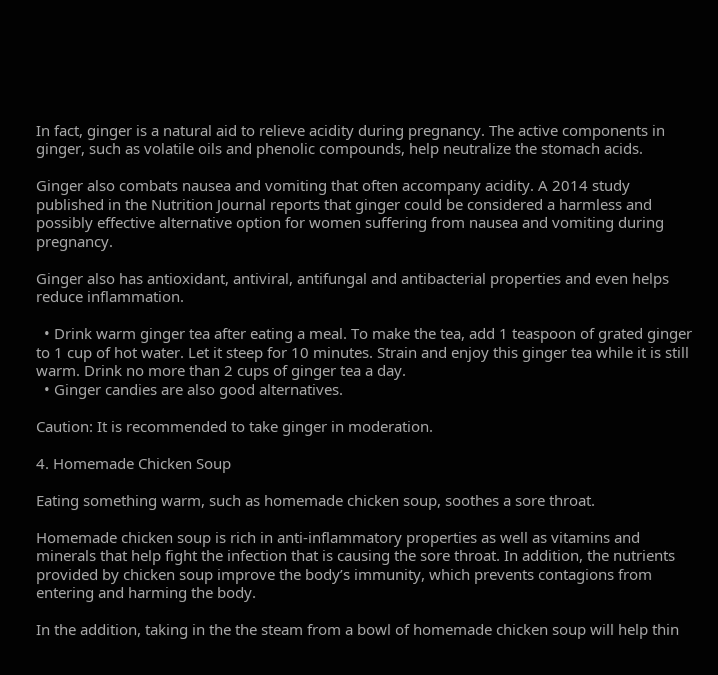In fact, ginger is a natural aid to relieve acidity during pregnancy. The active components in ginger, such as volatile oils and phenolic compounds, help neutralize the stomach acids.

Ginger also combats nausea and vomiting that often accompany acidity. A 2014 study published in the Nutrition Journal reports that ginger could be considered a harmless and possibly effective alternative option for women suffering from nausea and vomiting during pregnancy.

Ginger also has antioxidant, antiviral, antifungal and antibacterial properties and even helps reduce inflammation.

  • Drink warm ginger tea after eating a meal. To make the tea, add 1 teaspoon of grated ginger to 1 cup of hot water. Let it steep for 10 minutes. Strain and enjoy this ginger tea while it is still warm. Drink no more than 2 cups of ginger tea a day.
  • Ginger candies are also good alternatives.

Caution: It is recommended to take ginger in moderation.

4. Homemade Chicken Soup

Eating something warm, such as homemade chicken soup, soothes a sore throat.

Homemade chicken soup is rich in anti-inflammatory properties as well as vitamins and minerals that help fight the infection that is causing the sore throat. In addition, the nutrients provided by chicken soup improve the body’s immunity, which prevents contagions from entering and harming the body.

In the addition, taking in the the steam from a bowl of homemade chicken soup will help thin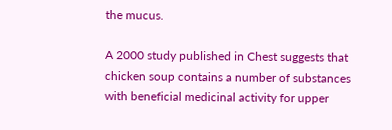the mucus.

A 2000 study published in Chest suggests that chicken soup contains a number of substances with beneficial medicinal activity for upper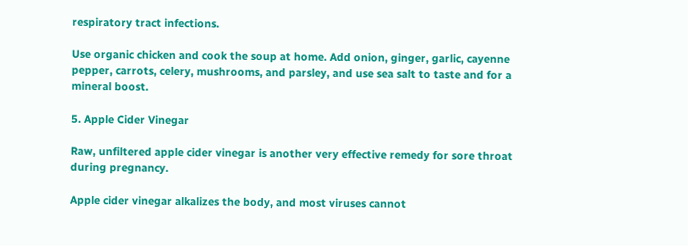respiratory tract infections.

Use organic chicken and cook the soup at home. Add onion, ginger, garlic, cayenne pepper, carrots, celery, mushrooms, and parsley, and use sea salt to taste and for a mineral boost.

5. Apple Cider Vinegar

Raw, unfiltered apple cider vinegar is another very effective remedy for sore throat during pregnancy.

Apple cider vinegar alkalizes the body, and most viruses cannot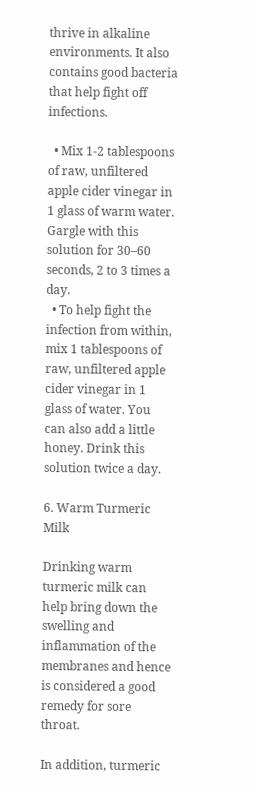thrive in alkaline environments. It also contains good bacteria that help fight off infections.

  • Mix 1-2 tablespoons of raw, unfiltered apple cider vinegar in 1 glass of warm water. Gargle with this solution for 30–60 seconds, 2 to 3 times a day.
  • To help fight the infection from within, mix 1 tablespoons of raw, unfiltered apple cider vinegar in 1 glass of water. You can also add a little honey. Drink this solution twice a day.

6. Warm Turmeric Milk

Drinking warm turmeric milk can help bring down the swelling and inflammation of the membranes and hence is considered a good remedy for sore throat.

In addition, turmeric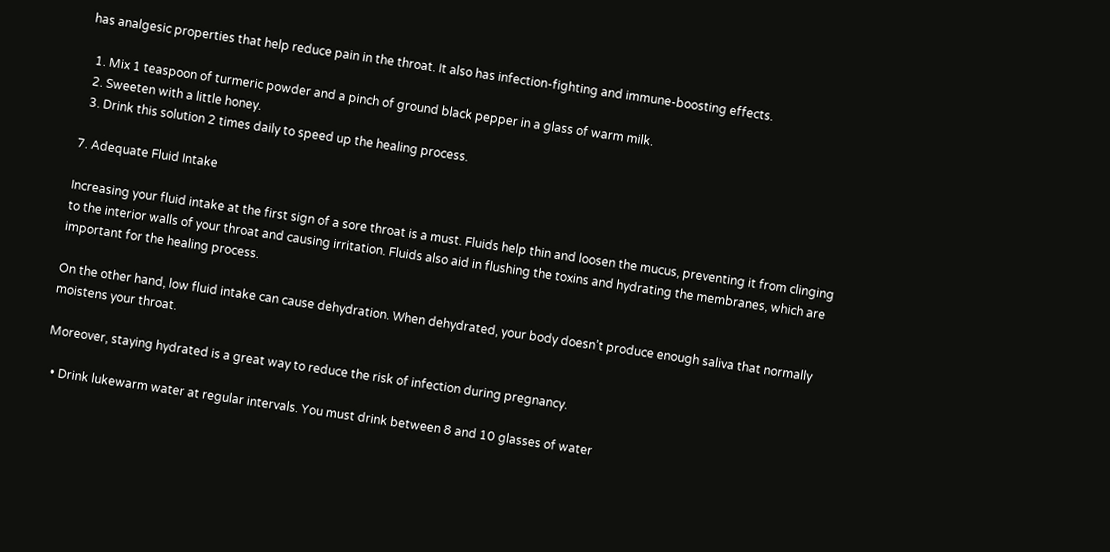has analgesic properties that help reduce pain in the throat. It also has infection-fighting and immune-boosting effects.

  1. Mix 1 teaspoon of turmeric powder and a pinch of ground black pepper in a glass of warm milk.
  2. Sweeten with a little honey.
  3. Drink this solution 2 times daily to speed up the healing process.

7. Adequate Fluid Intake

Increasing your fluid intake at the first sign of a sore throat is a must. Fluids help thin and loosen the mucus, preventing it from clinging to the interior walls of your throat and causing irritation. Fluids also aid in flushing the toxins and hydrating the membranes, which are important for the healing process.

On the other hand, low fluid intake can cause dehydration. When dehydrated, your body doesn’t produce enough saliva that normally moistens your throat.

Moreover, staying hydrated is a great way to reduce the risk of infection during pregnancy.

  • Drink lukewarm water at regular intervals. You must drink between 8 and 10 glasses of water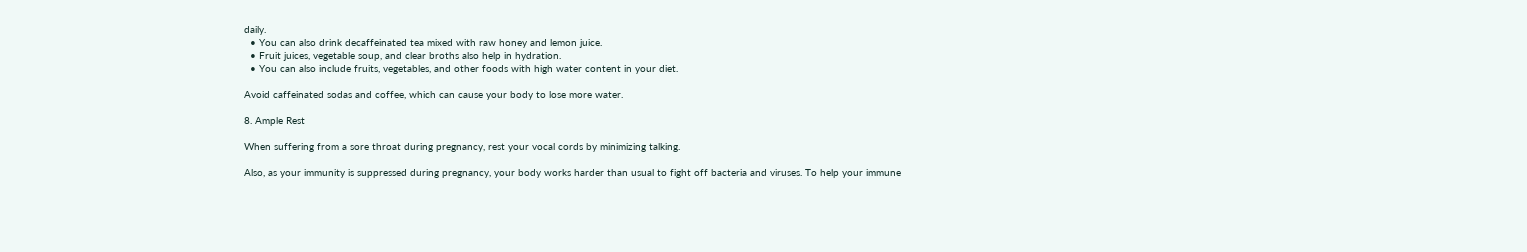daily.
  • You can also drink decaffeinated tea mixed with raw honey and lemon juice.
  • Fruit juices, vegetable soup, and clear broths also help in hydration.
  • You can also include fruits, vegetables, and other foods with high water content in your diet.

Avoid caffeinated sodas and coffee, which can cause your body to lose more water.

8. Ample Rest

When suffering from a sore throat during pregnancy, rest your vocal cords by minimizing talking.

Also, as your immunity is suppressed during pregnancy, your body works harder than usual to fight off bacteria and viruses. To help your immune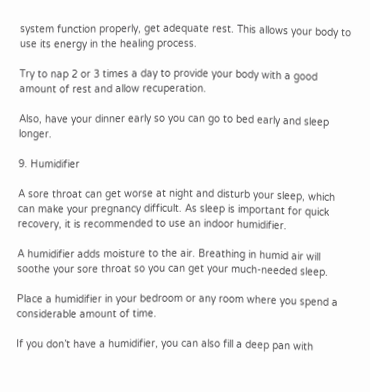system function properly, get adequate rest. This allows your body to use its energy in the healing process.

Try to nap 2 or 3 times a day to provide your body with a good amount of rest and allow recuperation.

Also, have your dinner early so you can go to bed early and sleep longer.

9. Humidifier

A sore throat can get worse at night and disturb your sleep, which can make your pregnancy difficult. As sleep is important for quick recovery, it is recommended to use an indoor humidifier.

A humidifier adds moisture to the air. Breathing in humid air will soothe your sore throat so you can get your much-needed sleep.

Place a humidifier in your bedroom or any room where you spend a considerable amount of time.

If you don’t have a humidifier, you can also fill a deep pan with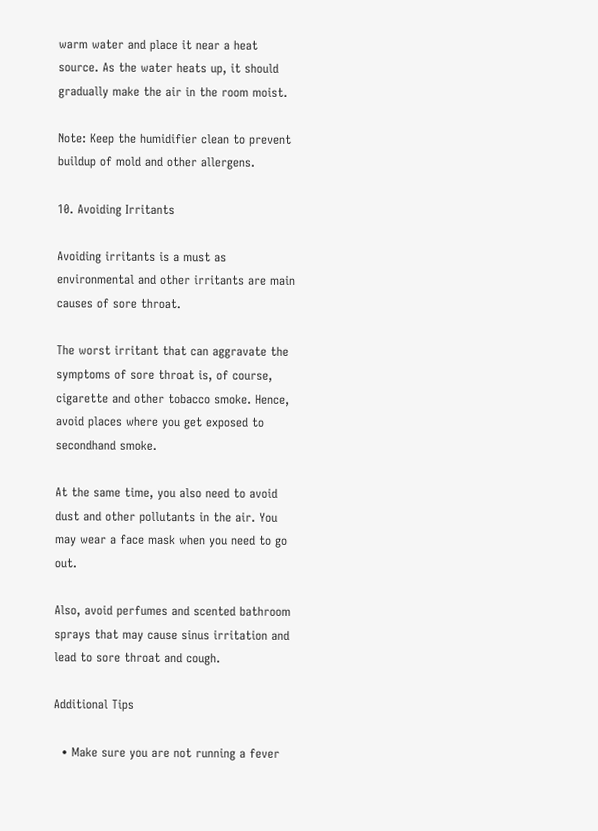warm water and place it near a heat source. As the water heats up, it should gradually make the air in the room moist.

Note: Keep the humidifier clean to prevent buildup of mold and other allergens.

10. Avoiding Irritants

Avoiding irritants is a must as environmental and other irritants are main causes of sore throat.

The worst irritant that can aggravate the symptoms of sore throat is, of course, cigarette and other tobacco smoke. Hence, avoid places where you get exposed to secondhand smoke.

At the same time, you also need to avoid dust and other pollutants in the air. You may wear a face mask when you need to go out.

Also, avoid perfumes and scented bathroom sprays that may cause sinus irritation and lead to sore throat and cough.

Additional Tips

  • Make sure you are not running a fever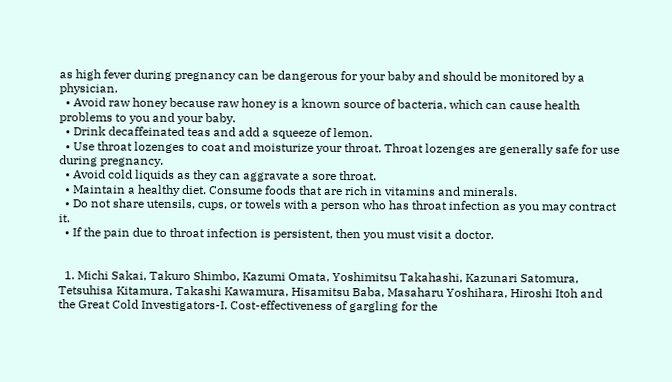as high fever during pregnancy can be dangerous for your baby and should be monitored by a physician.
  • Avoid raw honey because raw honey is a known source of bacteria, which can cause health problems to you and your baby.
  • Drink decaffeinated teas and add a squeeze of lemon.
  • Use throat lozenges to coat and moisturize your throat. Throat lozenges are generally safe for use during pregnancy.
  • Avoid cold liquids as they can aggravate a sore throat.
  • Maintain a healthy diet. Consume foods that are rich in vitamins and minerals.
  • Do not share utensils, cups, or towels with a person who has throat infection as you may contract it.
  • If the pain due to throat infection is persistent, then you must visit a doctor.


  1. Michi Sakai, Takuro Shimbo, Kazumi Omata, Yoshimitsu Takahashi, Kazunari Satomura, Tetsuhisa Kitamura, Takashi Kawamura, Hisamitsu Baba, Masaharu Yoshihara, Hiroshi Itoh and the Great Cold Investigators-I. Cost-effectiveness of gargling for the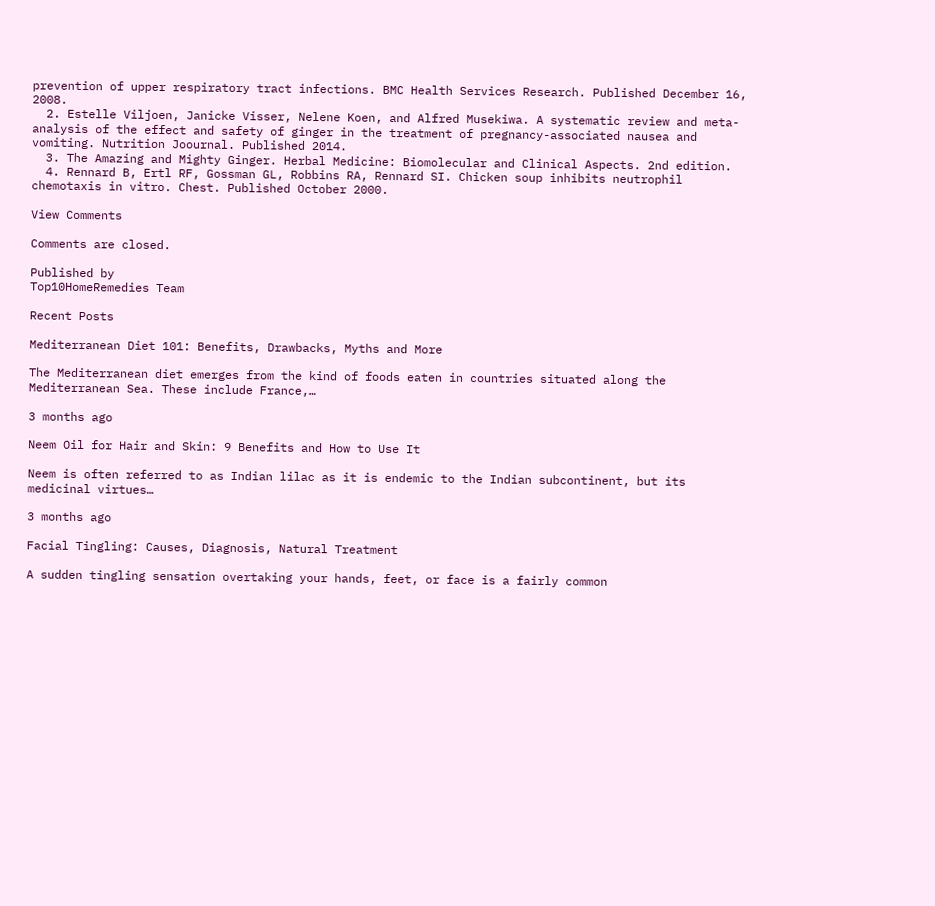prevention of upper respiratory tract infections. BMC Health Services Research. Published December 16, 2008.
  2. Estelle Viljoen, Janicke Visser, Nelene Koen, and Alfred Musekiwa. A systematic review and meta-analysis of the effect and safety of ginger in the treatment of pregnancy-associated nausea and vomiting. Nutrition Joournal. Published 2014.
  3. The Amazing and Mighty Ginger. Herbal Medicine: Biomolecular and Clinical Aspects. 2nd edition.
  4. Rennard B, Ertl RF, Gossman GL, Robbins RA, Rennard SI. Chicken soup inhibits neutrophil chemotaxis in vitro. Chest. Published October 2000.

View Comments

Comments are closed.

Published by
Top10HomeRemedies Team

Recent Posts

Mediterranean Diet 101: Benefits, Drawbacks, Myths and More

The Mediterranean diet emerges from the kind of foods eaten in countries situated along the Mediterranean Sea. These include France,…

3 months ago

Neem Oil for Hair and Skin: 9 Benefits and How to Use It

Neem is often referred to as Indian lilac as it is endemic to the Indian subcontinent, but its medicinal virtues…

3 months ago

Facial Tingling: Causes, Diagnosis, Natural Treatment

A sudden tingling sensation overtaking your hands, feet, or face is a fairly common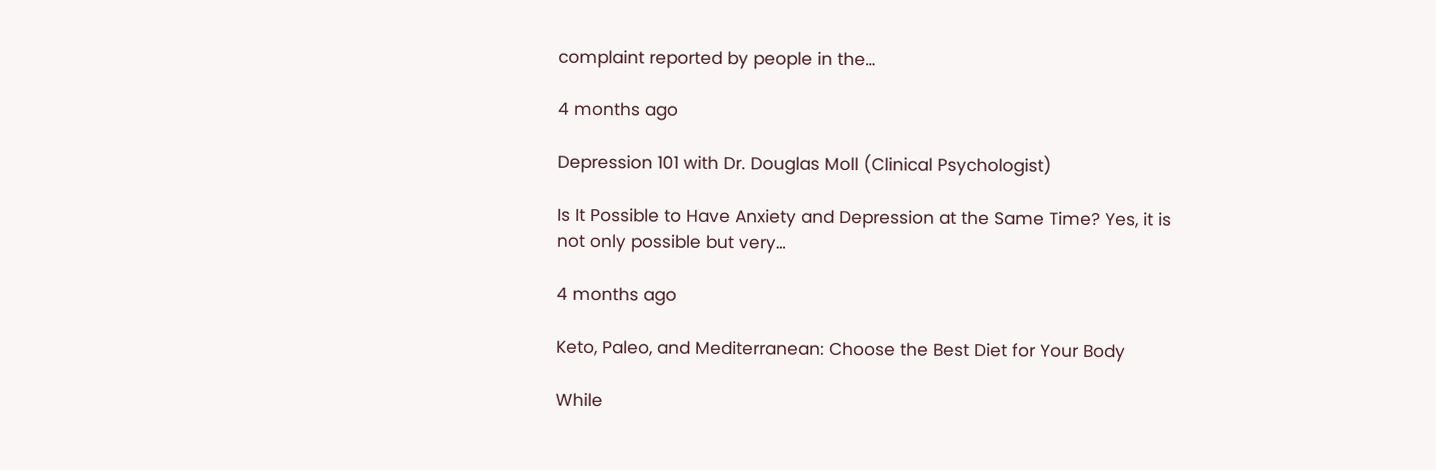complaint reported by people in the…

4 months ago

Depression 101 with Dr. Douglas Moll (Clinical Psychologist)

Is It Possible to Have Anxiety and Depression at the Same Time? Yes, it is not only possible but very…

4 months ago

Keto, Paleo, and Mediterranean: Choose the Best Diet for Your Body

While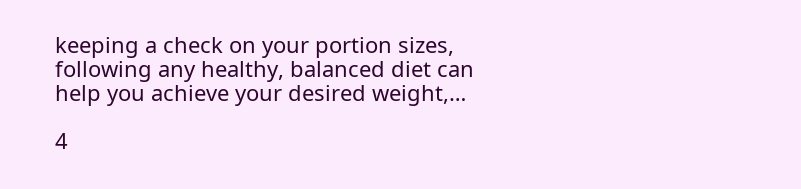keeping a check on your portion sizes, following any healthy, balanced diet can help you achieve your desired weight,…

4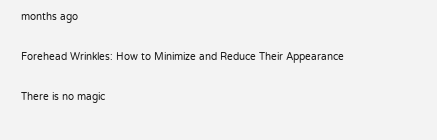months ago

Forehead Wrinkles: How to Minimize and Reduce Their Appearance

There is no magic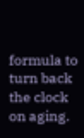formula to turn back the clock on aging.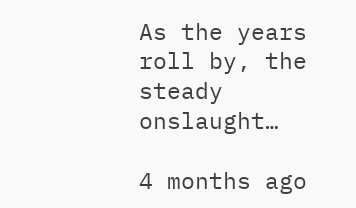As the years roll by, the steady onslaught…

4 months ago